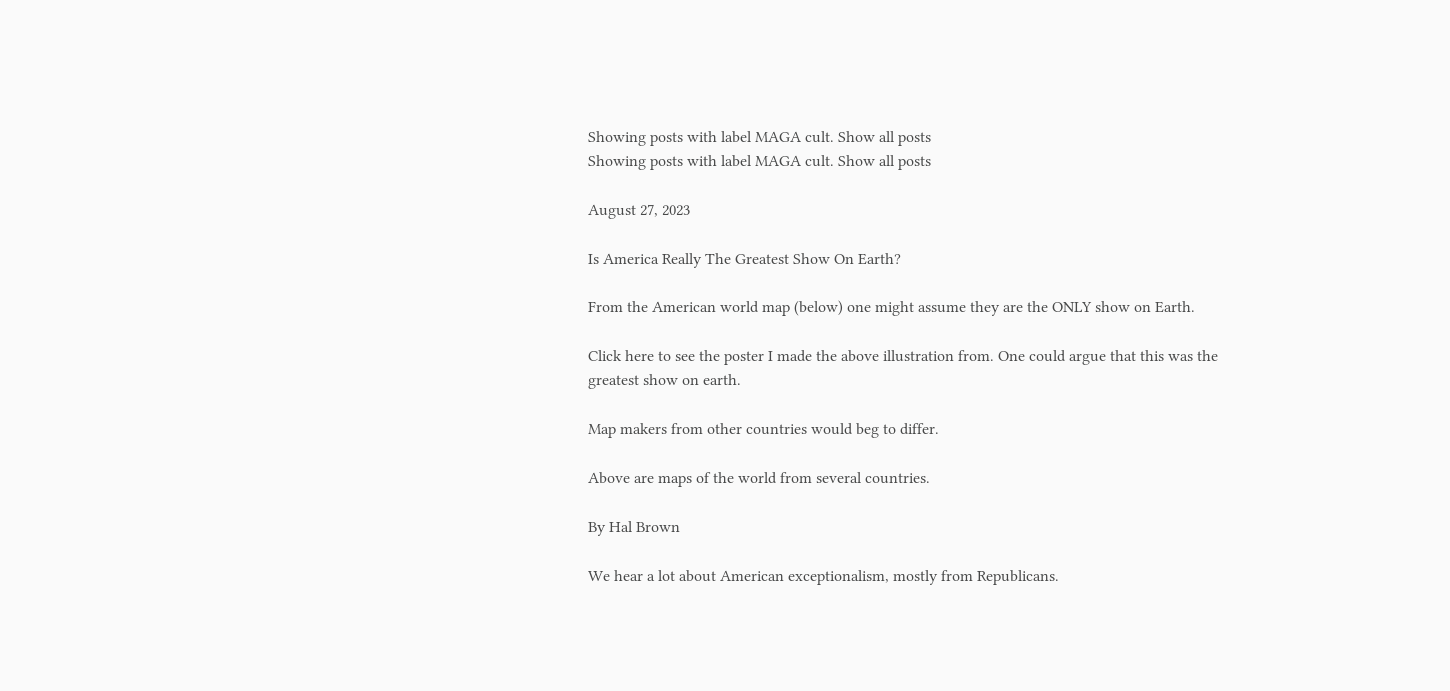Showing posts with label MAGA cult. Show all posts
Showing posts with label MAGA cult. Show all posts

August 27, 2023

Is America Really The Greatest Show On Earth?

From the American world map (below) one might assume they are the ONLY show on Earth.

Click here to see the poster I made the above illustration from. One could argue that this was the greatest show on earth.

Map makers from other countries would beg to differ.

Above are maps of the world from several countries.

By Hal Brown

We hear a lot about American exceptionalism, mostly from Republicans.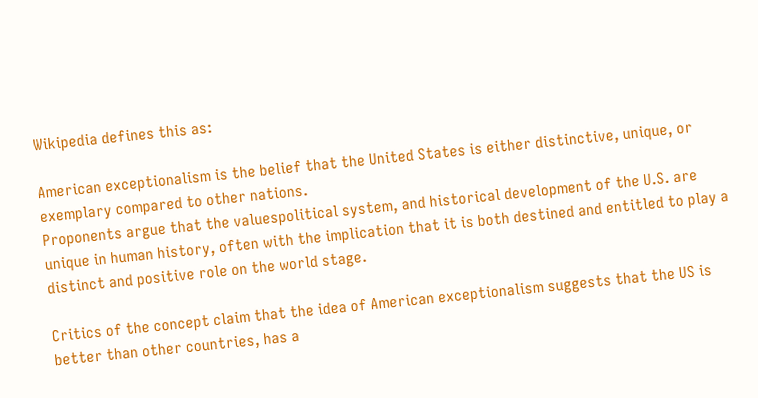Wikipedia defines this as:

American exceptionalism is the belief that the United States is either distinctive, unique, or exemplary compared to other nations.
Proponents argue that the valuespolitical system, and historical development of the U.S. are unique in human history, often with the implication that it is both destined and entitled to play a distinct and positive role on the world stage.

Critics of the concept claim that the idea of American exceptionalism suggests that the US is better than other countries, has a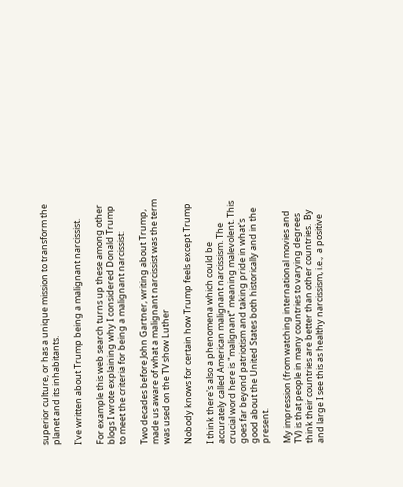superior culture, or has a unique mission to transform the planet and its inhabitants.

I've written about Trump being a malignant narcissist.

For example this web search turns up these among other blogs I wrote explaining why I considered Donald Trump to meet the criteria for being a malignant narcissist:

Two decades before John Gartner, writing about Trump, made us aware of what a malignant narcissist was the term was used on the TV show Luther

Nobody knows for certain how Trump feels except Trump

I think there's also a phenomena which could be accurately called American malignant narcissism. The crucial word here is "malignant" meaning malevolent. This goes far beyond patriotism and taking pride in what's good about the United States both historically and in the present.

My impression (from watching international movies and TV) is that people in many countries to varying degrees think their countries are better than other countries.  By and large I see this as healthy narcissism, i.e.,  a positive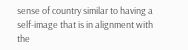sense of country similar to having a self-image that is in alignment with the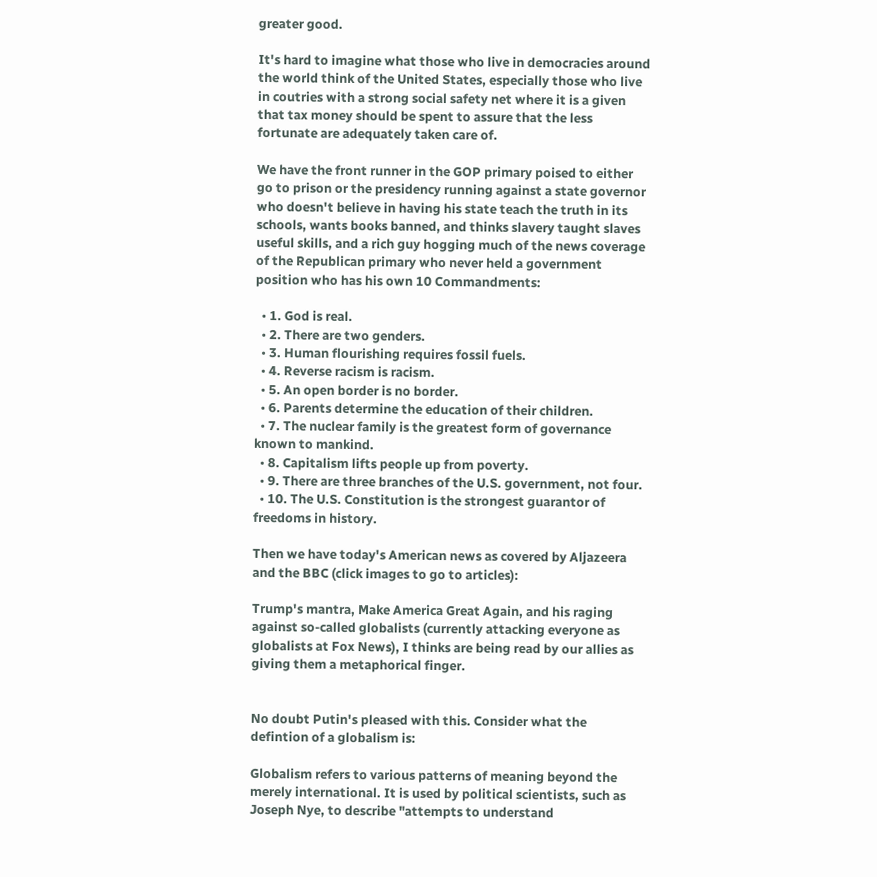greater good.

It's hard to imagine what those who live in democracies around the world think of the United States, especially those who live in coutries with a strong social safety net where it is a given that tax money should be spent to assure that the less fortunate are adequately taken care of.

We have the front runner in the GOP primary poised to either go to prison or the presidency running against a state governor who doesn't believe in having his state teach the truth in its schools, wants books banned, and thinks slavery taught slaves useful skills, and a rich guy hogging much of the news coverage of the Republican primary who never held a government position who has his own 10 Commandments:

  • 1. God is real.
  • 2. There are two genders.
  • 3. Human flourishing requires fossil fuels.
  • 4. Reverse racism is racism.
  • 5. An open border is no border.
  • 6. Parents determine the education of their children.
  • 7. The nuclear family is the greatest form of governance known to mankind.
  • 8. Capitalism lifts people up from poverty.
  • 9. There are three branches of the U.S. government, not four.
  • 10. The U.S. Constitution is the strongest guarantor of freedoms in history.

Then we have today's American news as covered by Aljazeera and the BBC (click images to go to articles):

Trump's mantra, Make America Great Again, and his raging against so-called globalists (currently attacking everyone as globalists at Fox News), I thinks are being read by our allies as giving them a metaphorical finger.


No doubt Putin's pleased with this. Consider what the defintion of a globalism is:

Globalism refers to various patterns of meaning beyond the merely international. It is used by political scientists, such as Joseph Nye, to describe "attempts to understand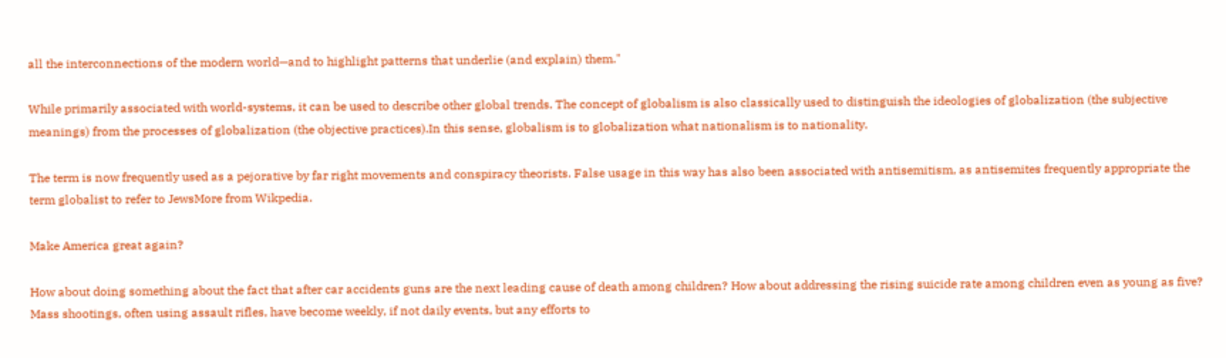all the interconnections of the modern world—and to highlight patterns that underlie (and explain) them."

While primarily associated with world-systems, it can be used to describe other global trends. The concept of globalism is also classically used to distinguish the ideologies of globalization (the subjective meanings) from the processes of globalization (the objective practices).In this sense, globalism is to globalization what nationalism is to nationality.

The term is now frequently used as a pejorative by far right movements and conspiracy theorists. False usage in this way has also been associated with antisemitism, as antisemites frequently appropriate the term globalist to refer to JewsMore from Wikpedia.

Make America great again?

How about doing something about the fact that after car accidents guns are the next leading cause of death among children? How about addressing the rising suicide rate among children even as young as five? Mass shootings, often using assault rifles, have become weekly, if not daily events, but any efforts to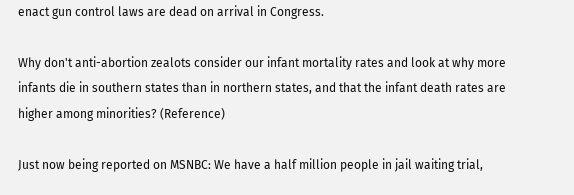enact gun control laws are dead on arrival in Congress.

Why don't anti-abortion zealots consider our infant mortality rates and look at why more infants die in southern states than in northern states, and that the infant death rates are higher among minorities? (Reference)

Just now being reported on MSNBC: We have a half million people in jail waiting trial,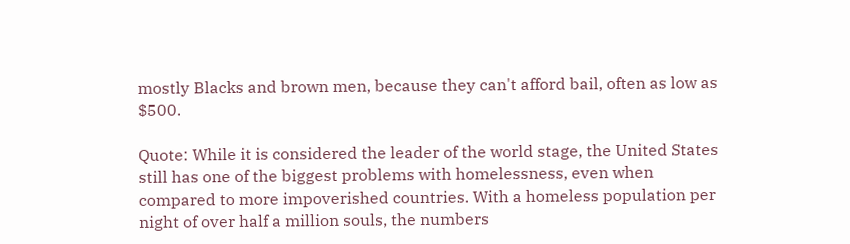mostly Blacks and brown men, because they can't afford bail, often as low as $500.

Quote: While it is considered the leader of the world stage, the United States still has one of the biggest problems with homelessness, even when compared to more impoverished countries. With a homeless population per night of over half a million souls, the numbers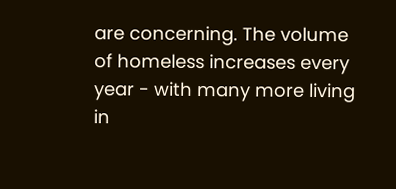are concerning. The volume of homeless increases every year - with many more living in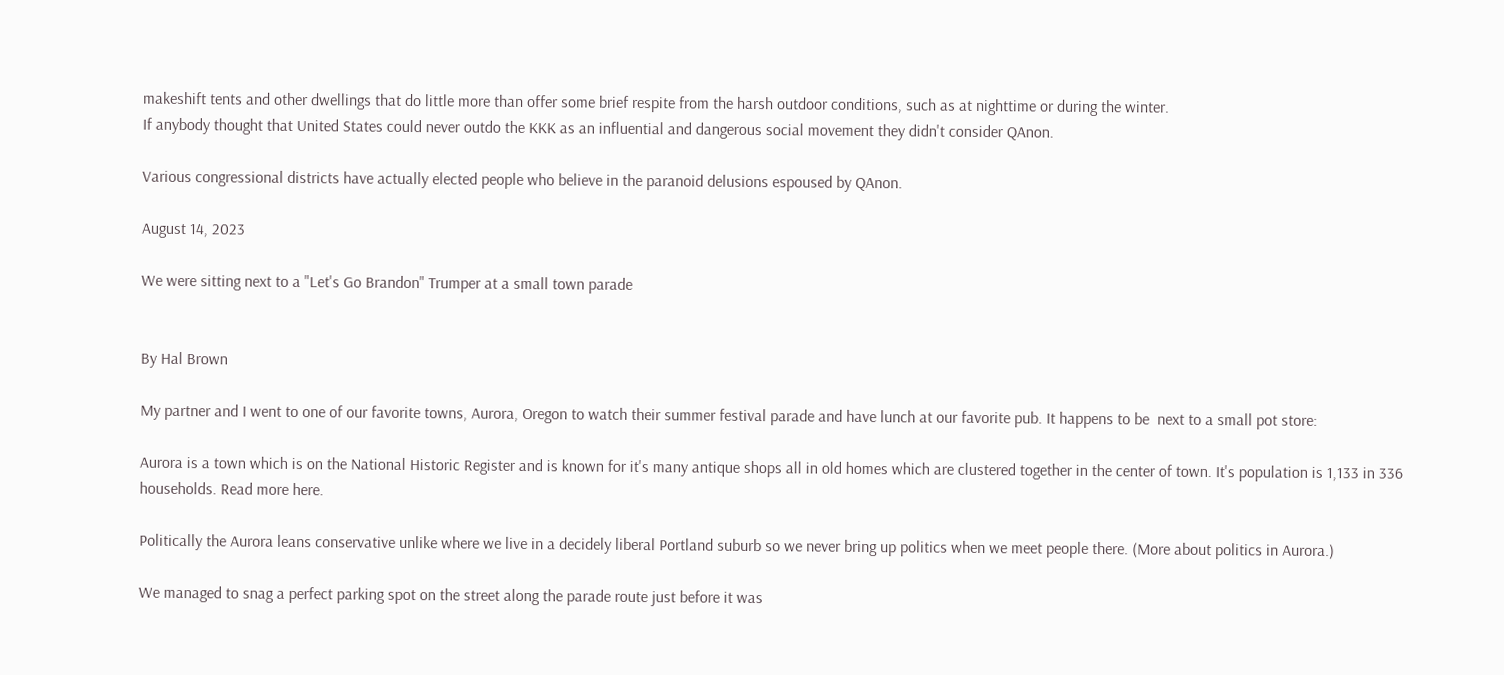makeshift tents and other dwellings that do little more than offer some brief respite from the harsh outdoor conditions, such as at nighttime or during the winter.
If anybody thought that United States could never outdo the KKK as an influential and dangerous social movement they didn't consider QAnon.

Various congressional districts have actually elected people who believe in the paranoid delusions espoused by QAnon.

August 14, 2023

We were sitting next to a "Let's Go Brandon" Trumper at a small town parade


By Hal Brown

My partner and I went to one of our favorite towns, Aurora, Oregon to watch their summer festival parade and have lunch at our favorite pub. It happens to be  next to a small pot store:

Aurora is a town which is on the National Historic Register and is known for it's many antique shops all in old homes which are clustered together in the center of town. It's population is 1,133 in 336 households. Read more here.

Politically the Aurora leans conservative unlike where we live in a decidely liberal Portland suburb so we never bring up politics when we meet people there. (More about politics in Aurora.)

We managed to snag a perfect parking spot on the street along the parade route just before it was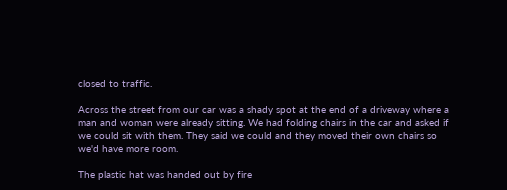closed to traffic.

Across the street from our car was a shady spot at the end of a driveway where a man and woman were already sitting. We had folding chairs in the car and asked if we could sit with them. They said we could and they moved their own chairs so we'd have more room.

The plastic hat was handed out by fire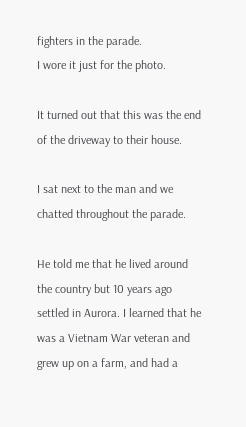fighters in the parade.
I wore it just for the photo.

It turned out that this was the end of the driveway to their house.

I sat next to the man and we chatted throughout the parade.

He told me that he lived around the country but 10 years ago settled in Aurora. I learned that he was a Vietnam War veteran and grew up on a farm, and had a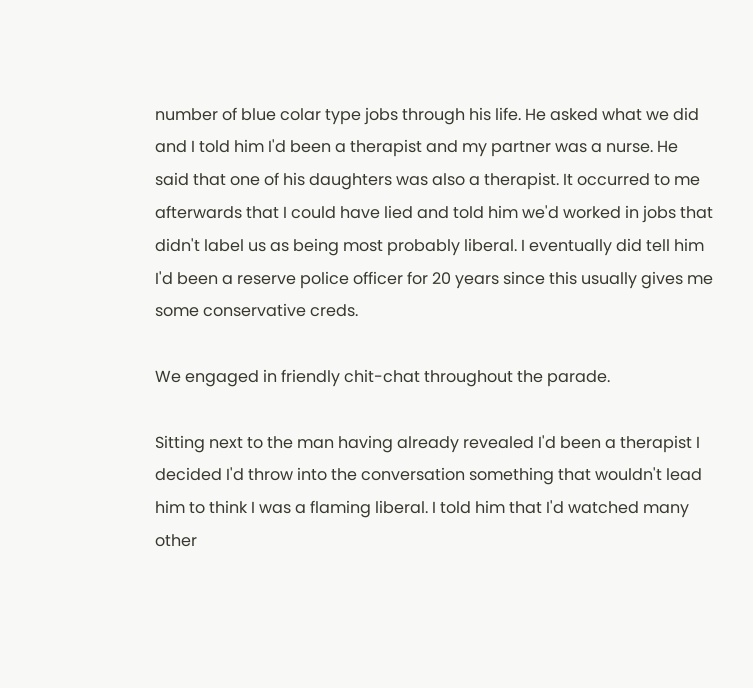number of blue colar type jobs through his life. He asked what we did and I told him I'd been a therapist and my partner was a nurse. He said that one of his daughters was also a therapist. It occurred to me afterwards that I could have lied and told him we'd worked in jobs that didn't label us as being most probably liberal. I eventually did tell him I'd been a reserve police officer for 20 years since this usually gives me some conservative creds.

We engaged in friendly chit-chat throughout the parade.

Sitting next to the man having already revealed I'd been a therapist I decided I'd throw into the conversation something that wouldn't lead him to think I was a flaming liberal. I told him that I'd watched many other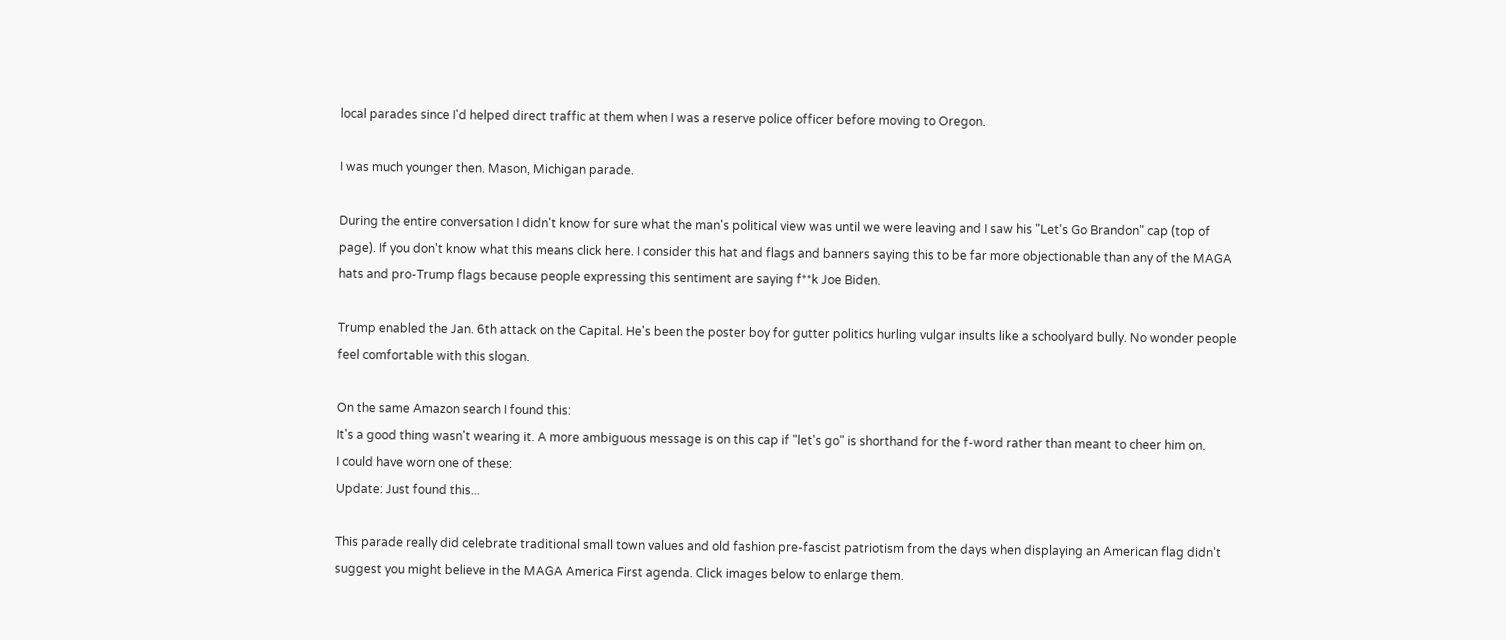local parades since I'd helped direct traffic at them when I was a reserve police officer before moving to Oregon.

I was much younger then. Mason, Michigan parade.

During the entire conversation I didn't know for sure what the man's political view was until we were leaving and I saw his "Let's Go Brandon" cap (top of page). If you don't know what this means click here. I consider this hat and flags and banners saying this to be far more objectionable than any of the MAGA hats and pro-Trump flags because people expressing this sentiment are saying f**k Joe Biden.

Trump enabled the Jan. 6th attack on the Capital. He's been the poster boy for gutter politics hurling vulgar insults like a schoolyard bully. No wonder people feel comfortable with this slogan.

On the same Amazon search I found this:
It's a good thing wasn't wearing it. A more ambiguous message is on this cap if "let's go" is shorthand for the f-word rather than meant to cheer him on.
I could have worn one of these:
Update: Just found this...

This parade really did celebrate traditional small town values and old fashion pre-fascist patriotism from the days when displaying an American flag didn't suggest you might believe in the MAGA America First agenda. Click images below to enlarge them.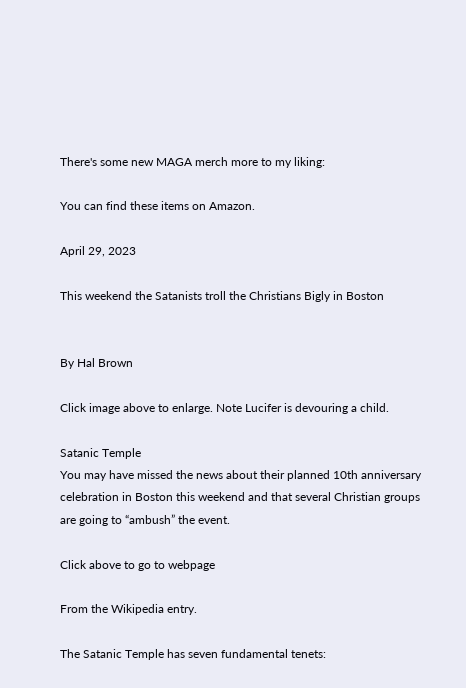There's some new MAGA merch more to my liking:

You can find these items on Amazon.

April 29, 2023

This weekend the Satanists troll the Christians Bigly in Boston


By Hal Brown

Click image above to enlarge. Note Lucifer is devouring a child.

Satanic Temple
You may have missed the news about their planned 10th anniversary celebration in Boston this weekend and that several Christian groups are going to “ambush” the event.

Click above to go to webpage

From the Wikipedia entry.

The Satanic Temple has seven fundamental tenets: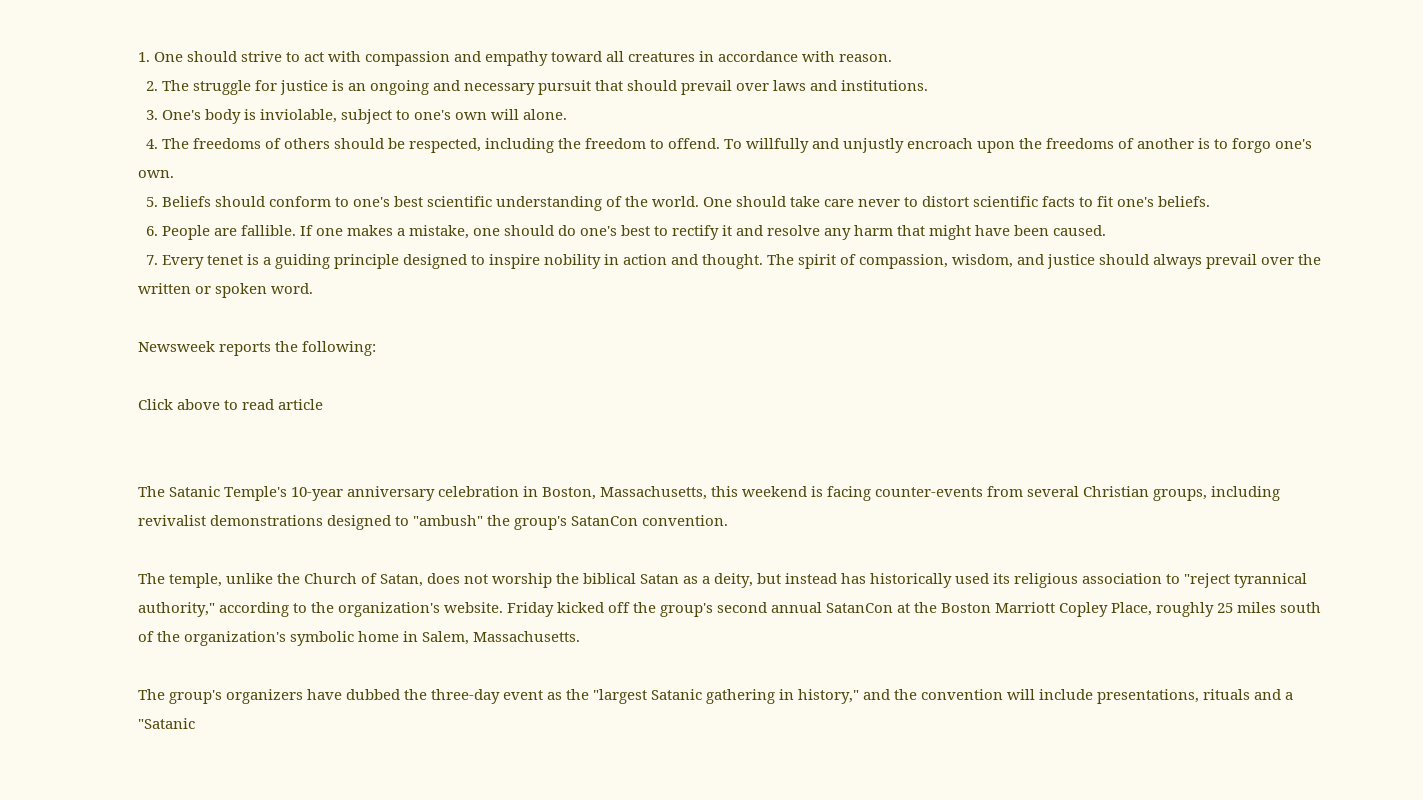1. One should strive to act with compassion and empathy toward all creatures in accordance with reason.
  2. The struggle for justice is an ongoing and necessary pursuit that should prevail over laws and institutions.
  3. One's body is inviolable, subject to one's own will alone.
  4. The freedoms of others should be respected, including the freedom to offend. To willfully and unjustly encroach upon the freedoms of another is to forgo one's own.
  5. Beliefs should conform to one's best scientific understanding of the world. One should take care never to distort scientific facts to fit one's beliefs.
  6. People are fallible. If one makes a mistake, one should do one's best to rectify it and resolve any harm that might have been caused.
  7. Every tenet is a guiding principle designed to inspire nobility in action and thought. The spirit of compassion, wisdom, and justice should always prevail over the written or spoken word.

Newsweek reports the following:

Click above to read article


The Satanic Temple's 10-year anniversary celebration in Boston, Massachusetts, this weekend is facing counter-events from several Christian groups, including revivalist demonstrations designed to "ambush" the group's SatanCon convention.

The temple, unlike the Church of Satan, does not worship the biblical Satan as a deity, but instead has historically used its religious association to "reject tyrannical authority," according to the organization's website. Friday kicked off the group's second annual SatanCon at the Boston Marriott Copley Place, roughly 25 miles south of the organization's symbolic home in Salem, Massachusetts.

The group's organizers have dubbed the three-day event as the "largest Satanic gathering in history," and the convention will include presentations, rituals and a "Satanic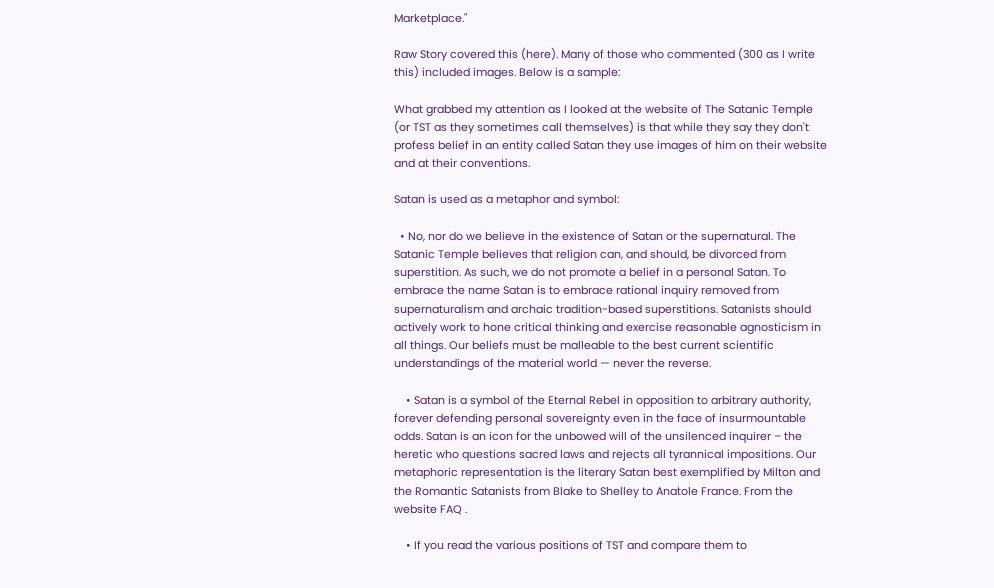Marketplace."

Raw Story covered this (here). Many of those who commented (300 as I write this) included images. Below is a sample:

What grabbed my attention as I looked at the website of The Satanic Temple (or TST as they sometimes call themselves) is that while they say they don't profess belief in an entity called Satan they use images of him on their website and at their conventions.

Satan is used as a metaphor and symbol:

  • No, nor do we believe in the existence of Satan or the supernatural. The Satanic Temple believes that religion can, and should, be divorced from superstition. As such, we do not promote a belief in a personal Satan. To embrace the name Satan is to embrace rational inquiry removed from supernaturalism and archaic tradition-based superstitions. Satanists should actively work to hone critical thinking and exercise reasonable agnosticism in all things. Our beliefs must be malleable to the best current scientific understandings of the material world — never the reverse.

    • Satan is a symbol of the Eternal Rebel in opposition to arbitrary authority, forever defending personal sovereignty even in the face of insurmountable odds. Satan is an icon for the unbowed will of the unsilenced inquirer – the heretic who questions sacred laws and rejects all tyrannical impositions. Our metaphoric representation is the literary Satan best exemplified by Milton and the Romantic Satanists from Blake to Shelley to Anatole France. From the website FAQ .

    • If you read the various positions of TST and compare them to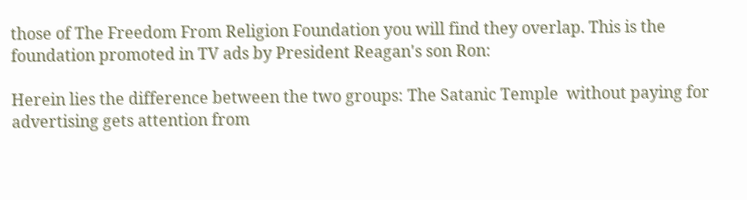those of The Freedom From Religion Foundation you will find they overlap. This is the foundation promoted in TV ads by President Reagan's son Ron:

Herein lies the difference between the two groups: The Satanic Temple  without paying for advertising gets attention from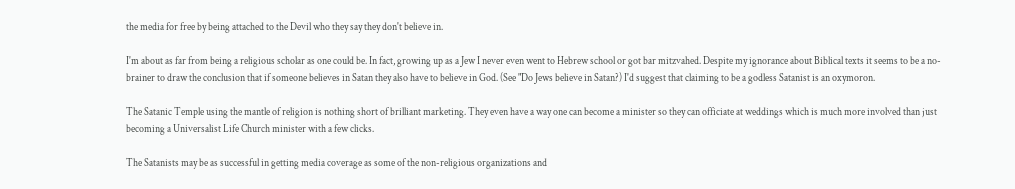the media for free by being attached to the Devil who they say they don't believe in.

I'm about as far from being a religious scholar as one could be. In fact, growing up as a Jew I never even went to Hebrew school or got bar mitzvahed. Despite my ignorance about Biblical texts it seems to be a no-brainer to draw the conclusion that if someone believes in Satan they also have to believe in God. (See "Do Jews believe in Satan?) I'd suggest that claiming to be a godless Satanist is an oxymoron.

The Satanic Temple using the mantle of religion is nothing short of brilliant marketing. They even have a way one can become a minister so they can officiate at weddings which is much more involved than just becoming a Universalist Life Church minister with a few clicks.

The Satanists may be as successful in getting media coverage as some of the non-religious organizations and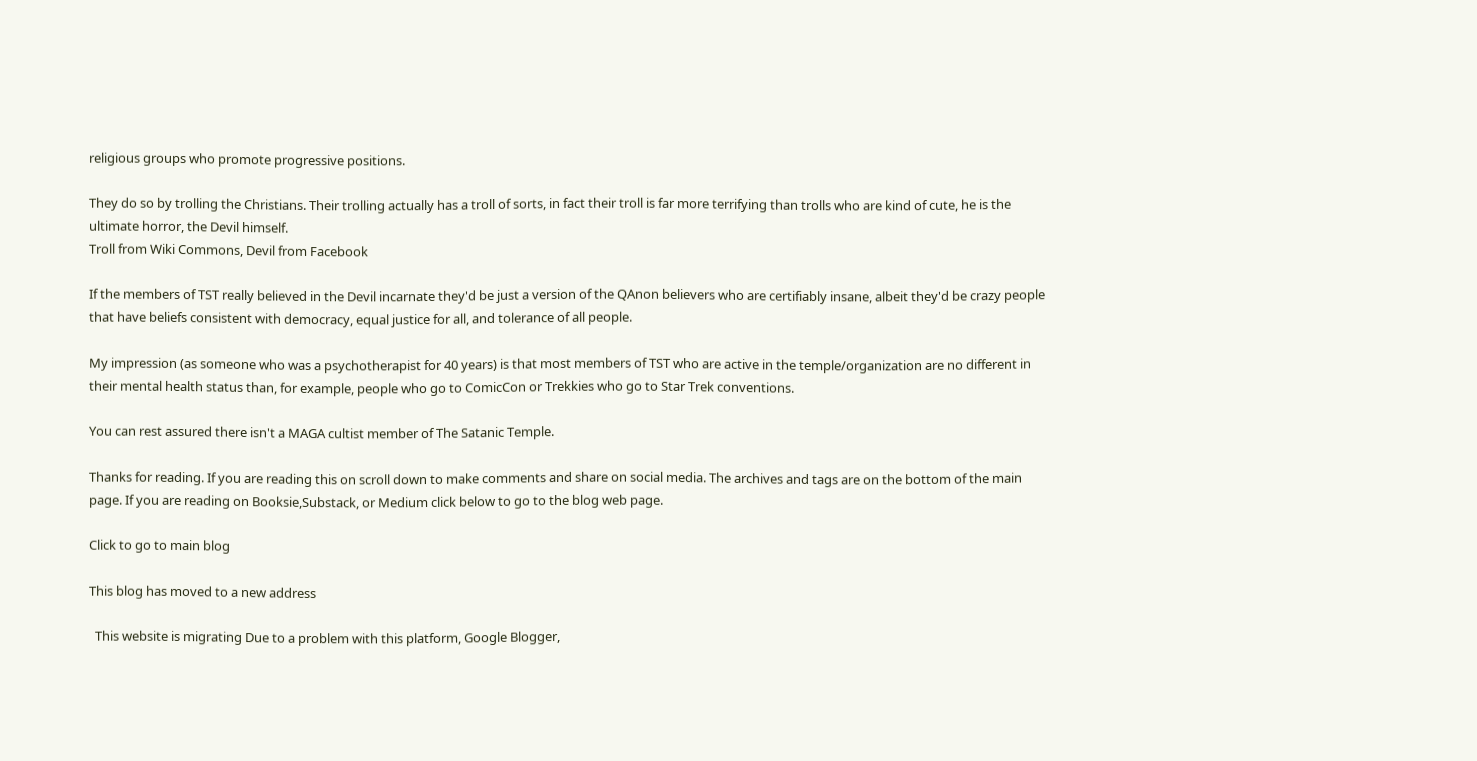religious groups who promote progressive positions.

They do so by trolling the Christians. Their trolling actually has a troll of sorts, in fact their troll is far more terrifying than trolls who are kind of cute, he is the ultimate horror, the Devil himself.
Troll from Wiki Commons, Devil from Facebook

If the members of TST really believed in the Devil incarnate they'd be just a version of the QAnon believers who are certifiably insane, albeit they'd be crazy people that have beliefs consistent with democracy, equal justice for all, and tolerance of all people.

My impression (as someone who was a psychotherapist for 40 years) is that most members of TST who are active in the temple/organization are no different in their mental health status than, for example, people who go to ComicCon or Trekkies who go to Star Trek conventions.

You can rest assured there isn't a MAGA cultist member of The Satanic Temple.

Thanks for reading. If you are reading this on scroll down to make comments and share on social media. The archives and tags are on the bottom of the main page. If you are reading on Booksie,Substack, or Medium click below to go to the blog web page.

Click to go to main blog

This blog has moved to a new address

  This website is migrating Due to a problem with this platform, Google Blogger,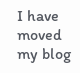I have moved my blog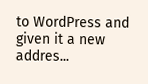to WordPress and given it a new addres...